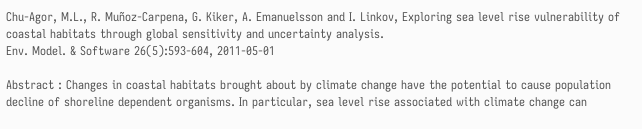Chu-Agor, M.L., R. Muñoz-Carpena, G. Kiker, A. Emanuelsson and I. Linkov, Exploring sea level rise vulnerability of coastal habitats through global sensitivity and uncertainty analysis.
Env. Model. & Software 26(5):593-604, 2011-05-01

Abstract : Changes in coastal habitats brought about by climate change have the potential to cause population decline of shoreline dependent organisms. In particular, sea level rise associated with climate change can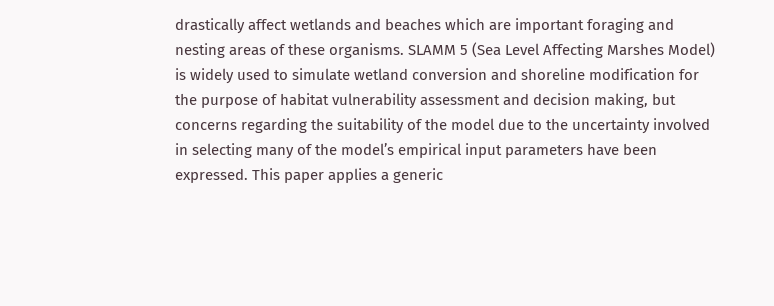drastically affect wetlands and beaches which are important foraging and nesting areas of these organisms. SLAMM 5 (Sea Level Affecting Marshes Model) is widely used to simulate wetland conversion and shoreline modification for the purpose of habitat vulnerability assessment and decision making, but concerns regarding the suitability of the model due to the uncertainty involved in selecting many of the model’s empirical input parameters have been expressed. This paper applies a generic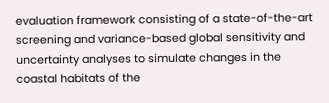evaluation framework consisting of a state-of-the-art screening and variance-based global sensitivity and uncertainty analyses to simulate changes in the coastal habitats of the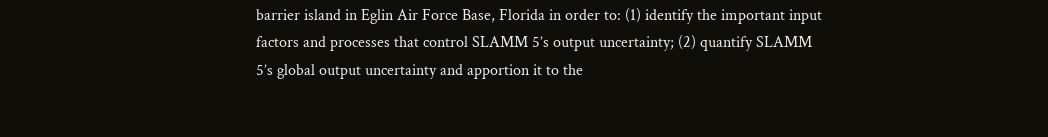barrier island in Eglin Air Force Base, Florida in order to: (1) identify the important input factors and processes that control SLAMM 5’s output uncertainty; (2) quantify SLAMM 5’s global output uncertainty and apportion it to the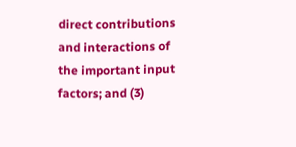direct contributions and interactions of the important input factors; and (3)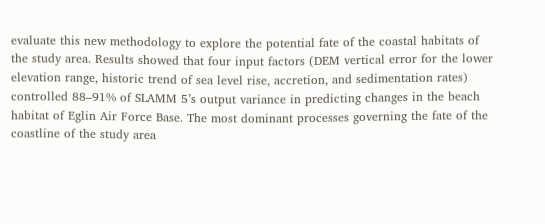evaluate this new methodology to explore the potential fate of the coastal habitats of the study area. Results showed that four input factors (DEM vertical error for the lower elevation range, historic trend of sea level rise, accretion, and sedimentation rates) controlled 88–91% of SLAMM 5’s output variance in predicting changes in the beach habitat of Eglin Air Force Base. The most dominant processes governing the fate of the coastline of the study area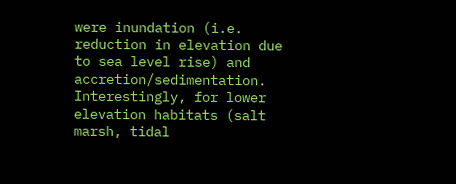were inundation (i.e. reduction in elevation due to sea level rise) and accretion/sedimentation. Interestingly, for lower elevation habitats (salt marsh, tidal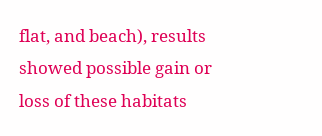flat, and beach), results showed possible gain or loss of these habitats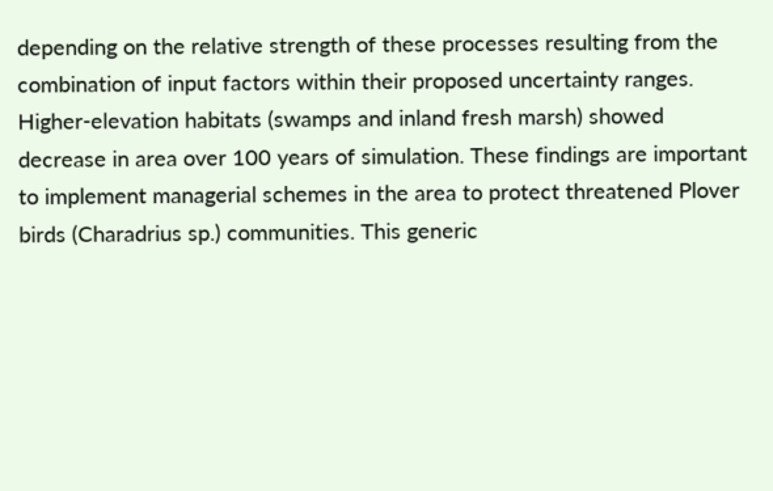depending on the relative strength of these processes resulting from the combination of input factors within their proposed uncertainty ranges. Higher-elevation habitats (swamps and inland fresh marsh) showed decrease in area over 100 years of simulation. These findings are important to implement managerial schemes in the area to protect threatened Plover birds (Charadrius sp.) communities. This generic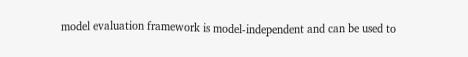model evaluation framework is model-independent and can be used to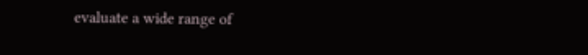evaluate a wide range of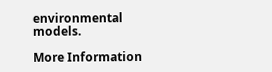environmental models.

More Information